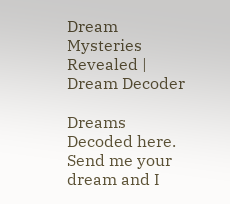Dream Mysteries Revealed | Dream Decoder

Dreams Decoded here. Send me your dream and I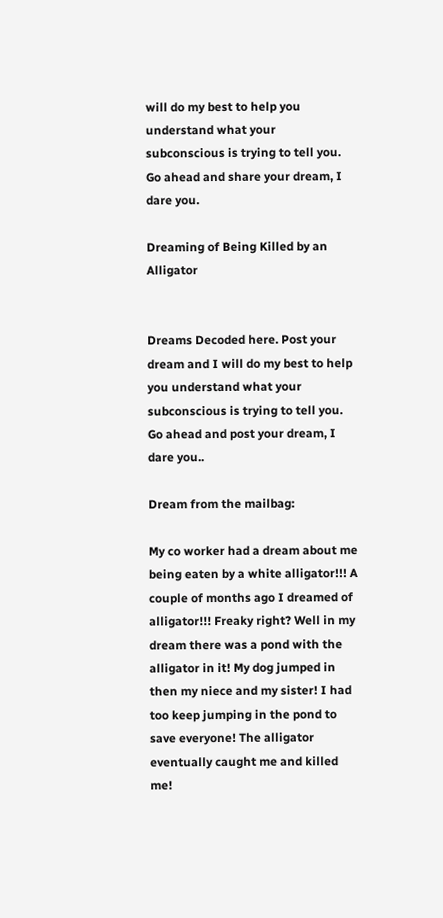will do my best to help you understand what your subconscious is trying to tell you. Go ahead and share your dream, I dare you.

Dreaming of Being Killed by an Alligator


Dreams Decoded here. Post your dream and I will do my best to help you understand what your subconscious is trying to tell you. Go ahead and post your dream, I dare you..

Dream from the mailbag:

My co worker had a dream about me being eaten by a white alligator!!! A couple of months ago I dreamed of alligator!!! Freaky right? Well in my dream there was a pond with the alligator in it! My dog jumped in then my niece and my sister! I had too keep jumping in the pond to save everyone! The alligator eventually caught me and killed me!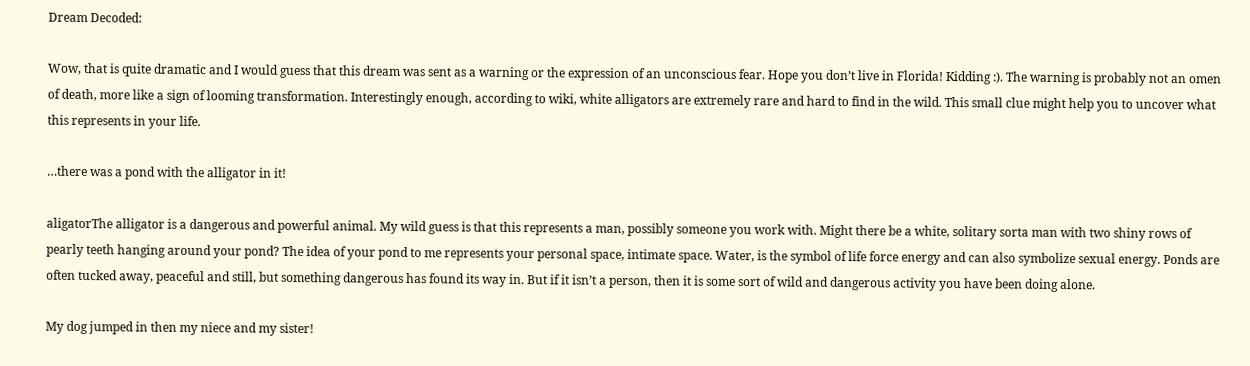Dream Decoded:

Wow, that is quite dramatic and I would guess that this dream was sent as a warning or the expression of an unconscious fear. Hope you don’t live in Florida! Kidding :). The warning is probably not an omen of death, more like a sign of looming transformation. Interestingly enough, according to wiki, white alligators are extremely rare and hard to find in the wild. This small clue might help you to uncover what this represents in your life.

…there was a pond with the alligator in it!

aligatorThe alligator is a dangerous and powerful animal. My wild guess is that this represents a man, possibly someone you work with. Might there be a white, solitary sorta man with two shiny rows of pearly teeth hanging around your pond? The idea of your pond to me represents your personal space, intimate space. Water, is the symbol of life force energy and can also symbolize sexual energy. Ponds are often tucked away, peaceful and still, but something dangerous has found its way in. But if it isn’t a person, then it is some sort of wild and dangerous activity you have been doing alone.

My dog jumped in then my niece and my sister!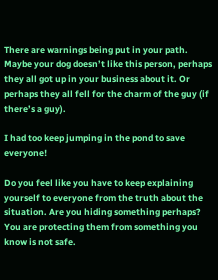There are warnings being put in your path. Maybe your dog doesn’t like this person, perhaps they all got up in your business about it. Or perhaps they all fell for the charm of the guy (if there’s a guy).

I had too keep jumping in the pond to save everyone!

Do you feel like you have to keep explaining yourself to everyone from the truth about the situation. Are you hiding something perhaps? You are protecting them from something you know is not safe.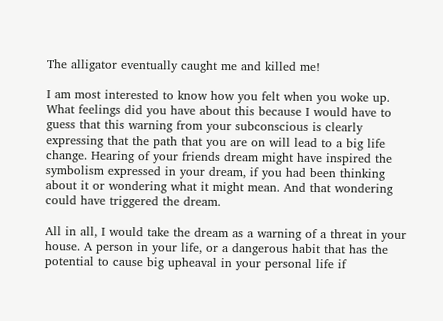The alligator eventually caught me and killed me!

I am most interested to know how you felt when you woke up. What feelings did you have about this because I would have to guess that this warning from your subconscious is clearly expressing that the path that you are on will lead to a big life change. Hearing of your friends dream might have inspired the symbolism expressed in your dream, if you had been thinking about it or wondering what it might mean. And that wondering could have triggered the dream.

All in all, I would take the dream as a warning of a threat in your house. A person in your life, or a dangerous habit that has the potential to cause big upheaval in your personal life if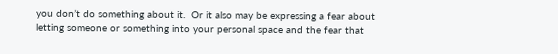you don’t do something about it.  Or it also may be expressing a fear about letting someone or something into your personal space and the fear that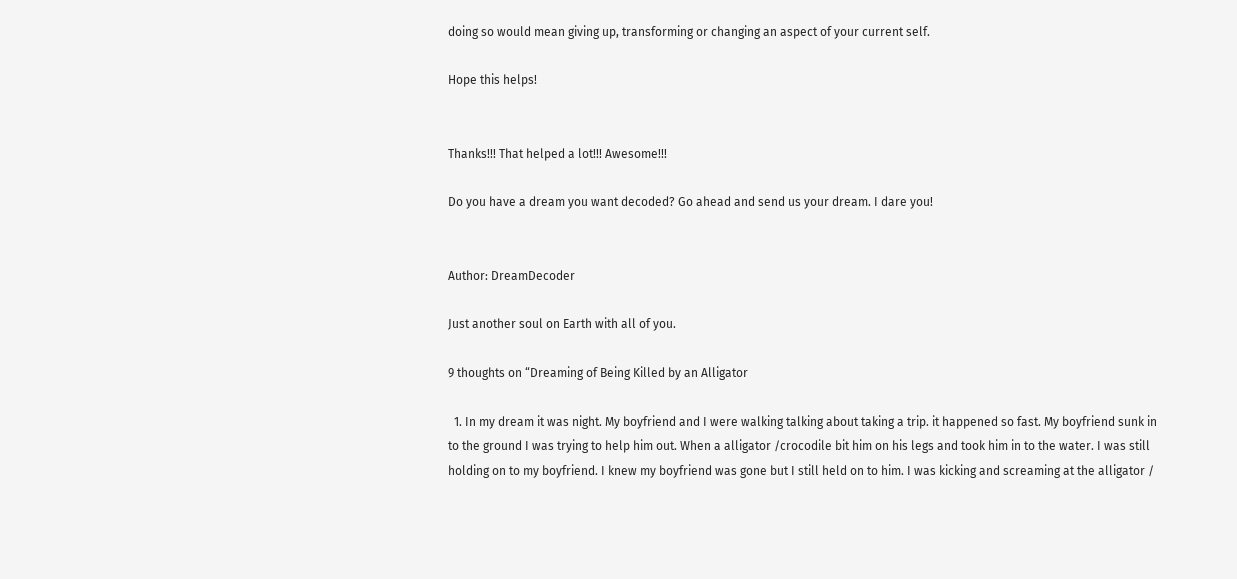doing so would mean giving up, transforming or changing an aspect of your current self.

Hope this helps!


Thanks!!! That helped a lot!!! Awesome!!!

Do you have a dream you want decoded? Go ahead and send us your dream. I dare you!


Author: DreamDecoder

Just another soul on Earth with all of you.

9 thoughts on “Dreaming of Being Killed by an Alligator

  1. In my dream it was night. My boyfriend and I were walking talking about taking a trip. it happened so fast. My boyfriend sunk in to the ground I was trying to help him out. When a alligator /crocodile bit him on his legs and took him in to the water. I was still holding on to my boyfriend. I knew my boyfriend was gone but I still held on to him. I was kicking and screaming at the alligator /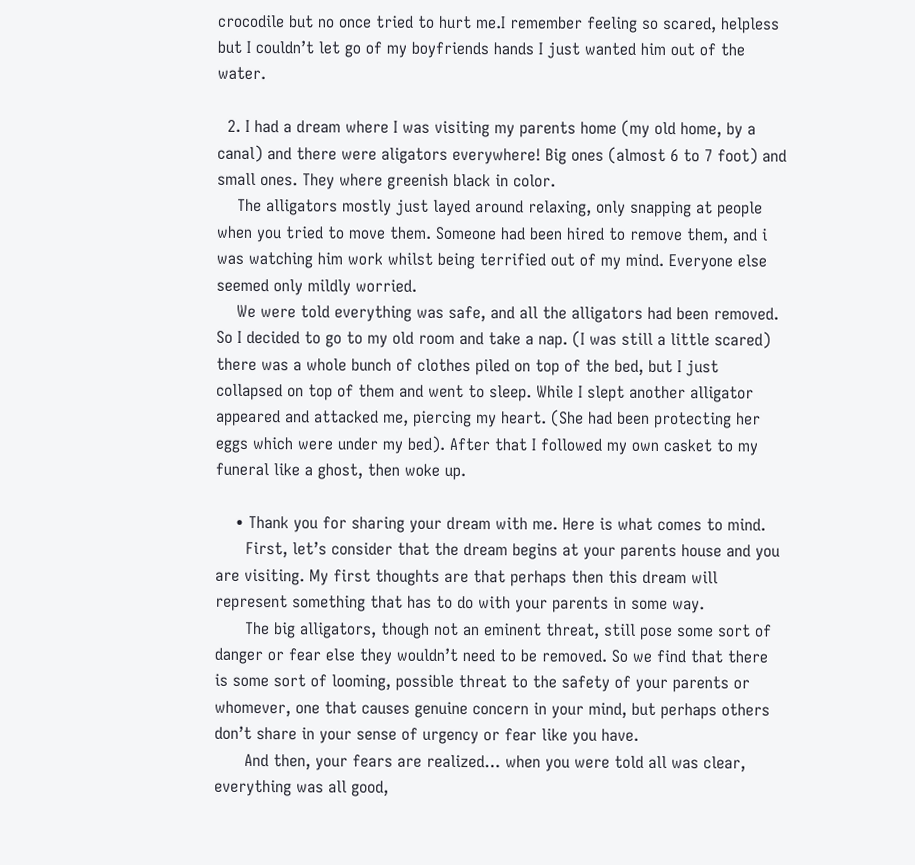crocodile but no once tried to hurt me.I remember feeling so scared, helpless but I couldn’t let go of my boyfriends hands I just wanted him out of the water.

  2. I had a dream where I was visiting my parents home (my old home, by a canal) and there were aligators everywhere! Big ones (almost 6 to 7 foot) and small ones. They where greenish black in color.
    The alligators mostly just layed around relaxing, only snapping at people when you tried to move them. Someone had been hired to remove them, and i was watching him work whilst being terrified out of my mind. Everyone else seemed only mildly worried.
    We were told everything was safe, and all the alligators had been removed. So I decided to go to my old room and take a nap. (I was still a little scared) there was a whole bunch of clothes piled on top of the bed, but I just collapsed on top of them and went to sleep. While I slept another alligator appeared and attacked me, piercing my heart. (She had been protecting her eggs which were under my bed). After that I followed my own casket to my funeral like a ghost, then woke up.

    • Thank you for sharing your dream with me. Here is what comes to mind.
      First, let’s consider that the dream begins at your parents house and you are visiting. My first thoughts are that perhaps then this dream will represent something that has to do with your parents in some way.
      The big alligators, though not an eminent threat, still pose some sort of danger or fear else they wouldn’t need to be removed. So we find that there is some sort of looming, possible threat to the safety of your parents or whomever, one that causes genuine concern in your mind, but perhaps others don’t share in your sense of urgency or fear like you have.
      And then, your fears are realized… when you were told all was clear, everything was all good,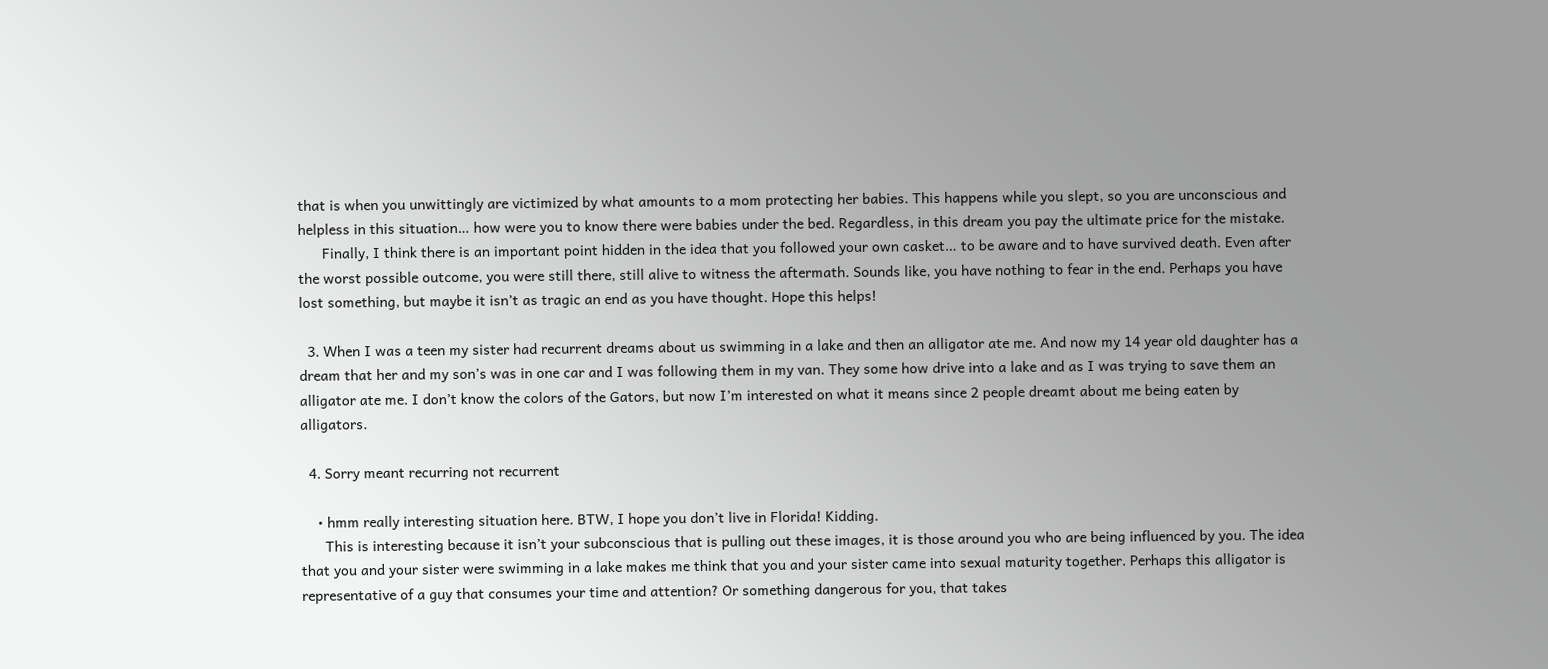that is when you unwittingly are victimized by what amounts to a mom protecting her babies. This happens while you slept, so you are unconscious and helpless in this situation… how were you to know there were babies under the bed. Regardless, in this dream you pay the ultimate price for the mistake.
      Finally, I think there is an important point hidden in the idea that you followed your own casket… to be aware and to have survived death. Even after the worst possible outcome, you were still there, still alive to witness the aftermath. Sounds like, you have nothing to fear in the end. Perhaps you have lost something, but maybe it isn’t as tragic an end as you have thought. Hope this helps!

  3. When I was a teen my sister had recurrent dreams about us swimming in a lake and then an alligator ate me. And now my 14 year old daughter has a dream that her and my son’s was in one car and I was following them in my van. They some how drive into a lake and as I was trying to save them an alligator ate me. I don’t know the colors of the Gators, but now I’m interested on what it means since 2 people dreamt about me being eaten by alligators.

  4. Sorry meant recurring not recurrent

    • hmm really interesting situation here. BTW, I hope you don’t live in Florida! Kidding.
      This is interesting because it isn’t your subconscious that is pulling out these images, it is those around you who are being influenced by you. The idea that you and your sister were swimming in a lake makes me think that you and your sister came into sexual maturity together. Perhaps this alligator is representative of a guy that consumes your time and attention? Or something dangerous for you, that takes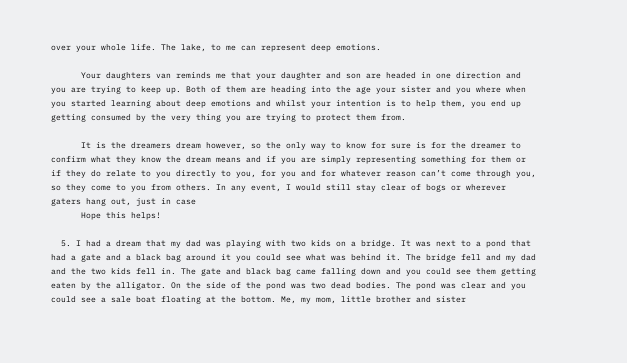over your whole life. The lake, to me can represent deep emotions.

      Your daughters van reminds me that your daughter and son are headed in one direction and you are trying to keep up. Both of them are heading into the age your sister and you where when you started learning about deep emotions and whilst your intention is to help them, you end up getting consumed by the very thing you are trying to protect them from.

      It is the dreamers dream however, so the only way to know for sure is for the dreamer to confirm what they know the dream means and if you are simply representing something for them or if they do relate to you directly to you, for you and for whatever reason can’t come through you, so they come to you from others. In any event, I would still stay clear of bogs or wherever gaters hang out, just in case
      Hope this helps!

  5. I had a dream that my dad was playing with two kids on a bridge. It was next to a pond that had a gate and a black bag around it you could see what was behind it. The bridge fell and my dad and the two kids fell in. The gate and black bag came falling down and you could see them getting eaten by the alligator. On the side of the pond was two dead bodies. The pond was clear and you could see a sale boat floating at the bottom. Me, my mom, little brother and sister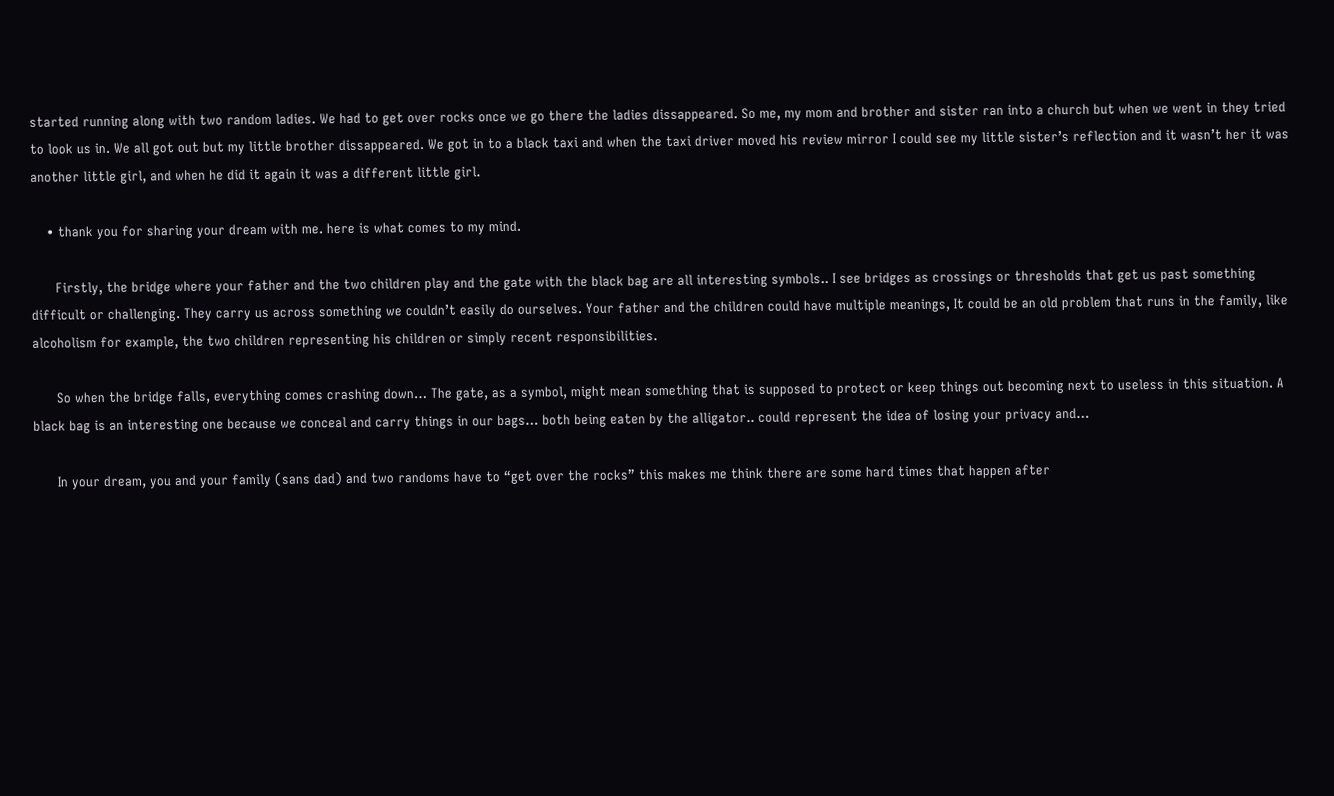started running along with two random ladies. We had to get over rocks once we go there the ladies dissappeared. So me, my mom and brother and sister ran into a church but when we went in they tried to look us in. We all got out but my little brother dissappeared. We got in to a black taxi and when the taxi driver moved his review mirror I could see my little sister’s reflection and it wasn’t her it was another little girl, and when he did it again it was a different little girl.

    • thank you for sharing your dream with me. here is what comes to my mind.

      Firstly, the bridge where your father and the two children play and the gate with the black bag are all interesting symbols.. I see bridges as crossings or thresholds that get us past something difficult or challenging. They carry us across something we couldn’t easily do ourselves. Your father and the children could have multiple meanings, It could be an old problem that runs in the family, like alcoholism for example, the two children representing his children or simply recent responsibilities.

      So when the bridge falls, everything comes crashing down… The gate, as a symbol, might mean something that is supposed to protect or keep things out becoming next to useless in this situation. A black bag is an interesting one because we conceal and carry things in our bags… both being eaten by the alligator.. could represent the idea of losing your privacy and…

      In your dream, you and your family (sans dad) and two randoms have to “get over the rocks” this makes me think there are some hard times that happen after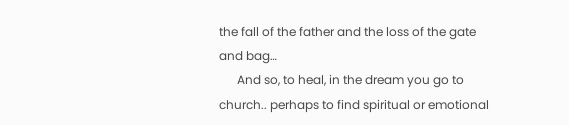the fall of the father and the loss of the gate and bag…
      And so, to heal, in the dream you go to church.. perhaps to find spiritual or emotional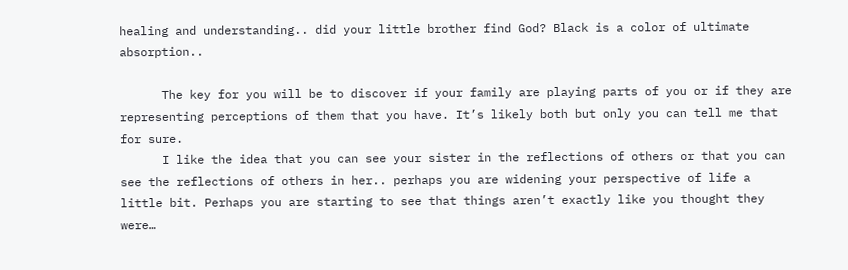healing and understanding.. did your little brother find God? Black is a color of ultimate absorption..

      The key for you will be to discover if your family are playing parts of you or if they are representing perceptions of them that you have. It’s likely both but only you can tell me that for sure.
      I like the idea that you can see your sister in the reflections of others or that you can see the reflections of others in her.. perhaps you are widening your perspective of life a little bit. Perhaps you are starting to see that things aren’t exactly like you thought they were…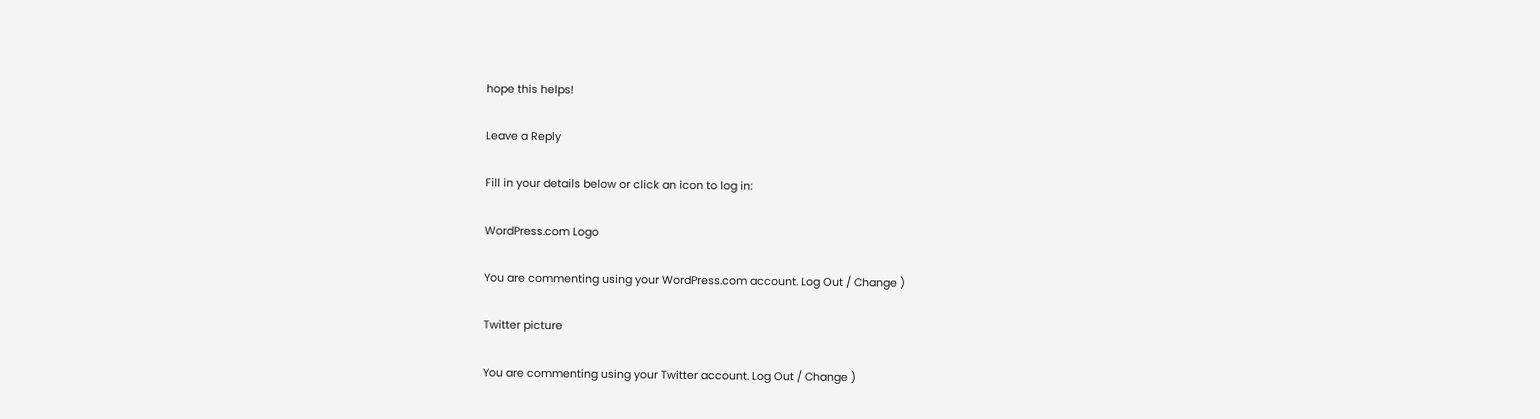hope this helps!

Leave a Reply

Fill in your details below or click an icon to log in:

WordPress.com Logo

You are commenting using your WordPress.com account. Log Out / Change )

Twitter picture

You are commenting using your Twitter account. Log Out / Change )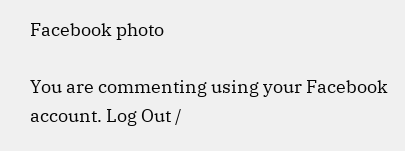Facebook photo

You are commenting using your Facebook account. Log Out /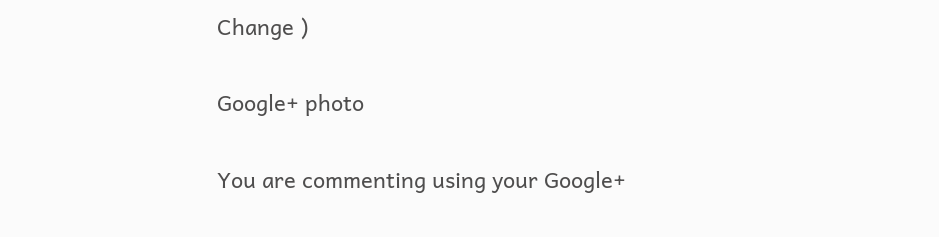Change )

Google+ photo

You are commenting using your Google+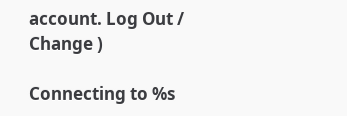account. Log Out / Change )

Connecting to %s